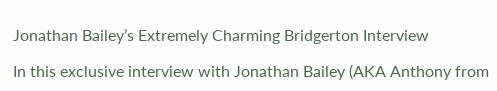Jonathan Bailey’s Extremely Charming Bridgerton Interview

In this exclusive interview with Jonathan Bailey (AKA Anthony from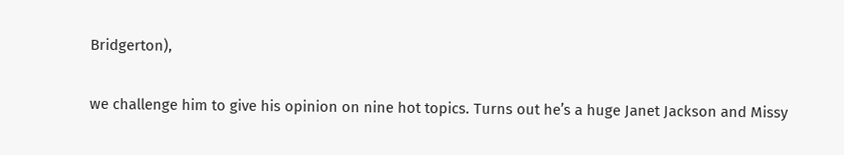Bridgerton),

we challenge him to give his opinion on nine hot topics. Turns out he’s a huge Janet Jackson and Missy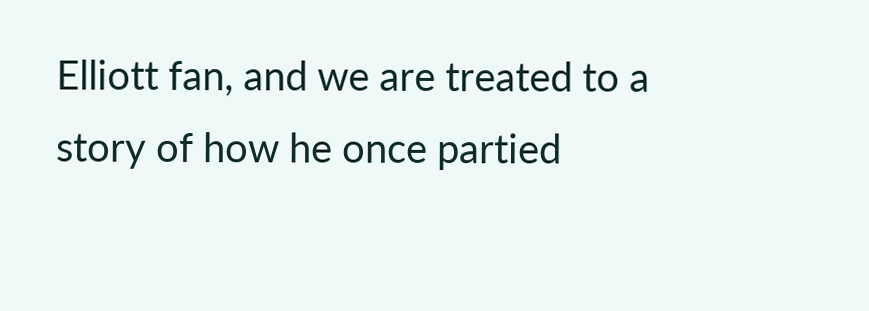Elliott fan, and we are treated to a story of how he once partied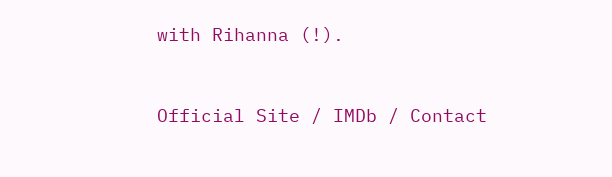with Rihanna (!).


Official Site / IMDb / Contact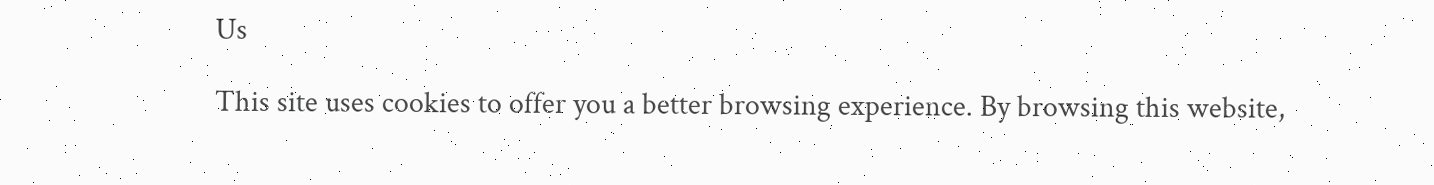Us

This site uses cookies to offer you a better browsing experience. By browsing this website,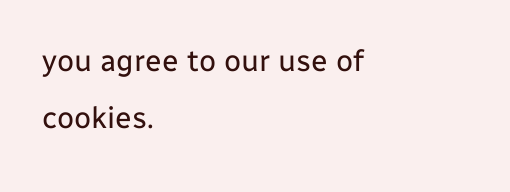you agree to our use of cookies.